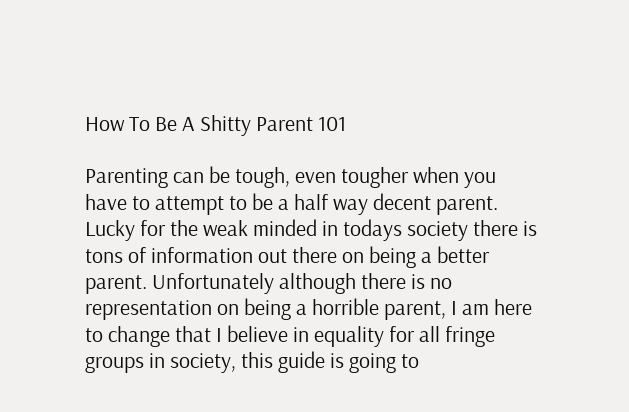How To Be A Shitty Parent 101

Parenting can be tough, even tougher when you have to attempt to be a half way decent parent. Lucky for the weak minded in todays society there is tons of information out there on being a better parent. Unfortunately although there is no representation on being a horrible parent, I am here to change that I believe in equality for all fringe groups in society, this guide is going to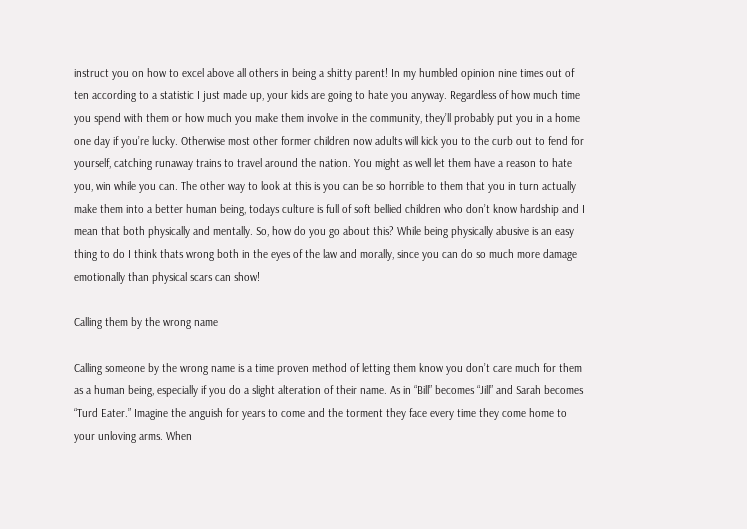instruct you on how to excel above all others in being a shitty parent! In my humbled opinion nine times out of ten according to a statistic I just made up, your kids are going to hate you anyway. Regardless of how much time you spend with them or how much you make them involve in the community, they’ll probably put you in a home one day if you’re lucky. Otherwise most other former children now adults will kick you to the curb out to fend for yourself, catching runaway trains to travel around the nation. You might as well let them have a reason to hate you, win while you can. The other way to look at this is you can be so horrible to them that you in turn actually make them into a better human being, todays culture is full of soft bellied children who don’t know hardship and I mean that both physically and mentally. So, how do you go about this? While being physically abusive is an easy thing to do I think thats wrong both in the eyes of the law and morally, since you can do so much more damage emotionally than physical scars can show!

Calling them by the wrong name

Calling someone by the wrong name is a time proven method of letting them know you don’t care much for them as a human being, especially if you do a slight alteration of their name. As in “Bill” becomes “Jill” and Sarah becomes “Turd Eater.” Imagine the anguish for years to come and the torment they face every time they come home to your unloving arms. When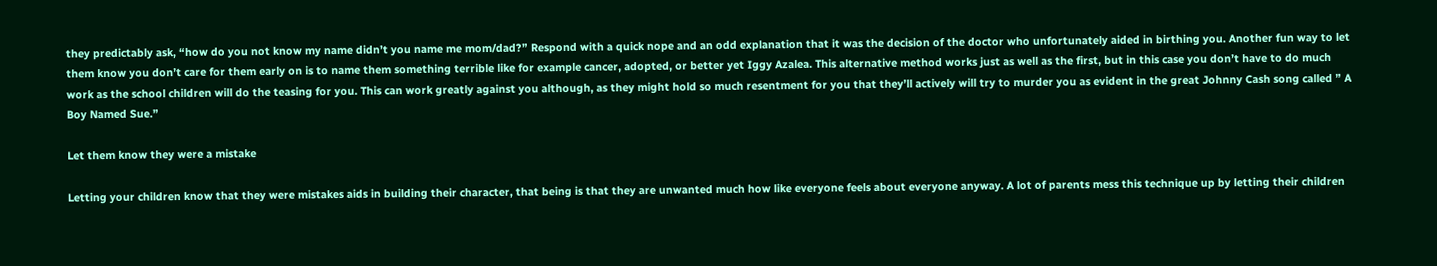they predictably ask, “how do you not know my name didn’t you name me mom/dad?” Respond with a quick nope and an odd explanation that it was the decision of the doctor who unfortunately aided in birthing you. Another fun way to let them know you don’t care for them early on is to name them something terrible like for example cancer, adopted, or better yet Iggy Azalea. This alternative method works just as well as the first, but in this case you don’t have to do much work as the school children will do the teasing for you. This can work greatly against you although, as they might hold so much resentment for you that they’ll actively will try to murder you as evident in the great Johnny Cash song called ” A Boy Named Sue.”

Let them know they were a mistake

Letting your children know that they were mistakes aids in building their character, that being is that they are unwanted much how like everyone feels about everyone anyway. A lot of parents mess this technique up by letting their children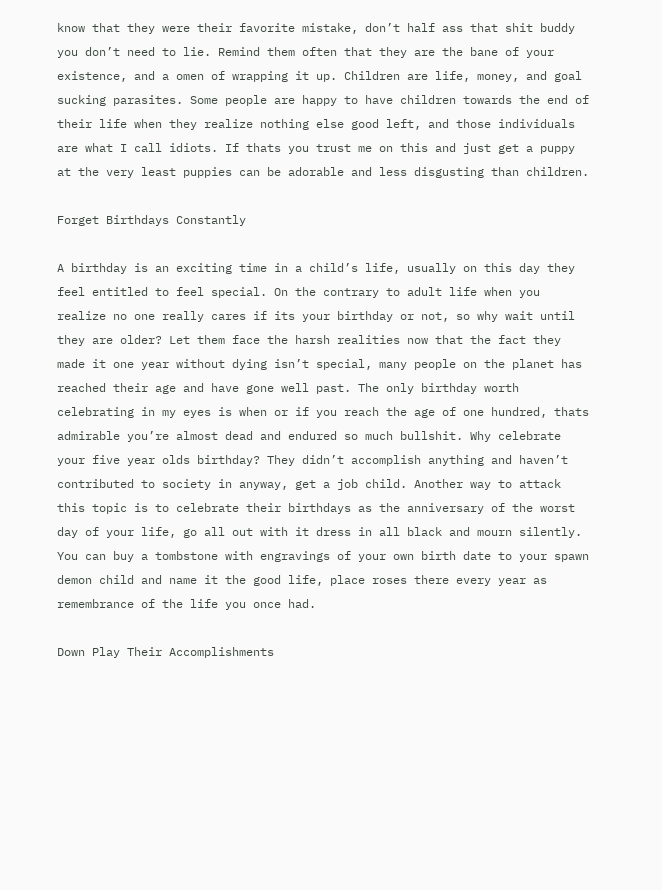know that they were their favorite mistake, don’t half ass that shit buddy you don’t need to lie. Remind them often that they are the bane of your existence, and a omen of wrapping it up. Children are life, money, and goal sucking parasites. Some people are happy to have children towards the end of their life when they realize nothing else good left, and those individuals are what I call idiots. If thats you trust me on this and just get a puppy at the very least puppies can be adorable and less disgusting than children.

Forget Birthdays Constantly

A birthday is an exciting time in a child’s life, usually on this day they feel entitled to feel special. On the contrary to adult life when you realize no one really cares if its your birthday or not, so why wait until they are older? Let them face the harsh realities now that the fact they made it one year without dying isn’t special, many people on the planet has reached their age and have gone well past. The only birthday worth celebrating in my eyes is when or if you reach the age of one hundred, thats admirable you’re almost dead and endured so much bullshit. Why celebrate your five year olds birthday? They didn’t accomplish anything and haven’t contributed to society in anyway, get a job child. Another way to attack this topic is to celebrate their birthdays as the anniversary of the worst day of your life, go all out with it dress in all black and mourn silently. You can buy a tombstone with engravings of your own birth date to your spawn demon child and name it the good life, place roses there every year as remembrance of the life you once had.

Down Play Their Accomplishments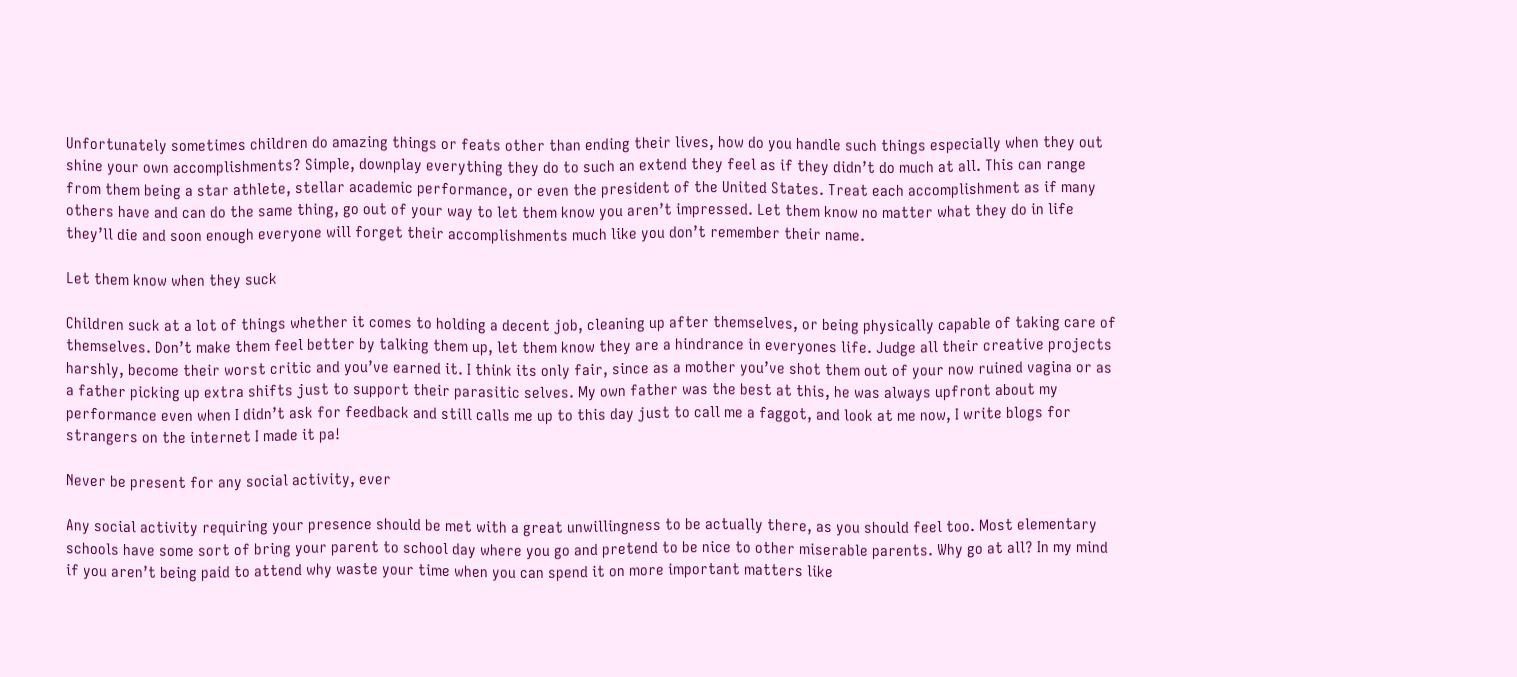Unfortunately sometimes children do amazing things or feats other than ending their lives, how do you handle such things especially when they out shine your own accomplishments? Simple, downplay everything they do to such an extend they feel as if they didn’t do much at all. This can range from them being a star athlete, stellar academic performance, or even the president of the United States. Treat each accomplishment as if many others have and can do the same thing, go out of your way to let them know you aren’t impressed. Let them know no matter what they do in life they’ll die and soon enough everyone will forget their accomplishments much like you don’t remember their name.

Let them know when they suck

Children suck at a lot of things whether it comes to holding a decent job, cleaning up after themselves, or being physically capable of taking care of themselves. Don’t make them feel better by talking them up, let them know they are a hindrance in everyones life. Judge all their creative projects harshly, become their worst critic and you’ve earned it. I think its only fair, since as a mother you’ve shot them out of your now ruined vagina or as a father picking up extra shifts just to support their parasitic selves. My own father was the best at this, he was always upfront about my performance even when I didn’t ask for feedback and still calls me up to this day just to call me a faggot, and look at me now, I write blogs for strangers on the internet I made it pa!

Never be present for any social activity, ever

Any social activity requiring your presence should be met with a great unwillingness to be actually there, as you should feel too. Most elementary schools have some sort of bring your parent to school day where you go and pretend to be nice to other miserable parents. Why go at all? In my mind if you aren’t being paid to attend why waste your time when you can spend it on more important matters like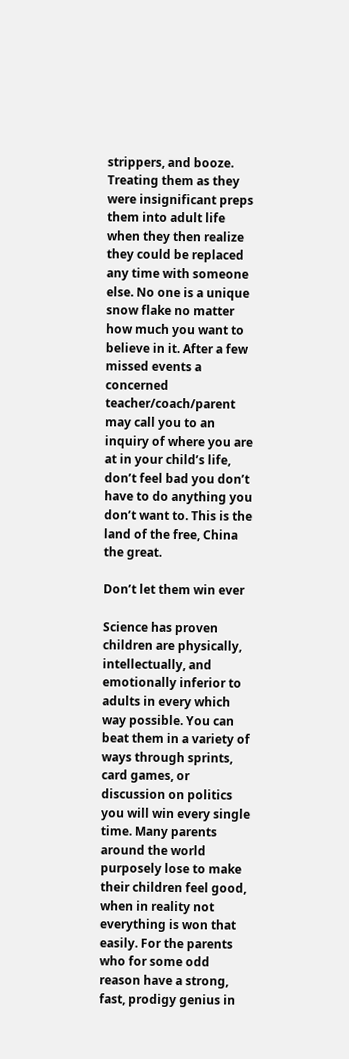strippers, and booze. Treating them as they were insignificant preps them into adult life when they then realize they could be replaced any time with someone else. No one is a unique snow flake no matter how much you want to believe in it. After a few missed events a concerned teacher/coach/parent may call you to an inquiry of where you are at in your child’s life, don’t feel bad you don’t have to do anything you don’t want to. This is the land of the free, China the great.

Don’t let them win ever

Science has proven children are physically, intellectually, and emotionally inferior to adults in every which way possible. You can beat them in a variety of ways through sprints, card games, or discussion on politics you will win every single time. Many parents around the world purposely lose to make their children feel good, when in reality not everything is won that easily. For the parents who for some odd reason have a strong, fast, prodigy genius in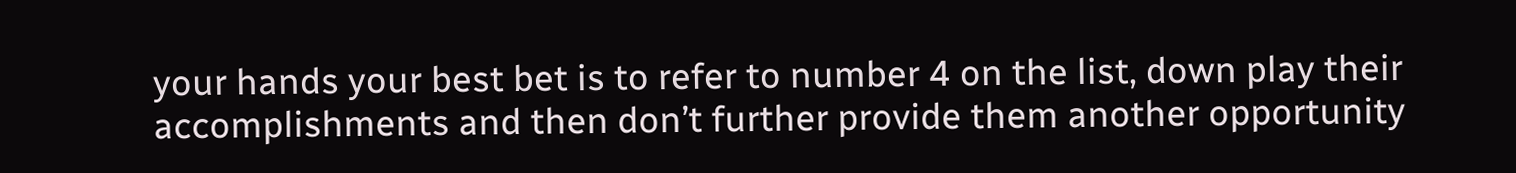your hands your best bet is to refer to number 4 on the list, down play their accomplishments and then don’t further provide them another opportunity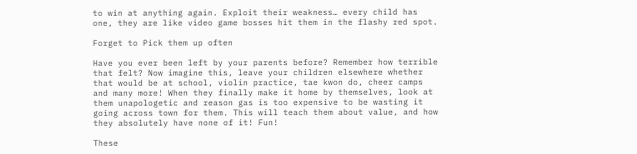to win at anything again. Exploit their weakness… every child has one, they are like video game bosses hit them in the flashy red spot.

Forget to Pick them up often

Have you ever been left by your parents before? Remember how terrible that felt? Now imagine this, leave your children elsewhere whether that would be at school, violin practice, tae kwon do, cheer camps and many more! When they finally make it home by themselves, look at them unapologetic and reason gas is too expensive to be wasting it going across town for them. This will teach them about value, and how they absolutely have none of it! Fun!

These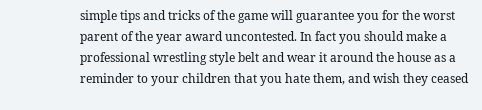simple tips and tricks of the game will guarantee you for the worst parent of the year award uncontested. In fact you should make a professional wrestling style belt and wear it around the house as a reminder to your children that you hate them, and wish they ceased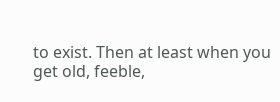to exist. Then at least when you get old, feeble,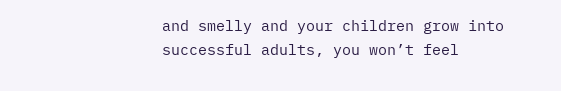and smelly and your children grow into successful adults, you won’t feel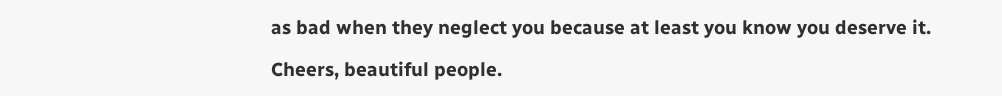as bad when they neglect you because at least you know you deserve it.

Cheers, beautiful people.